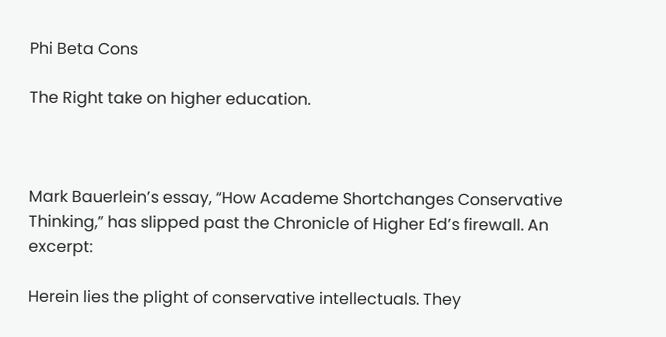Phi Beta Cons

The Right take on higher education.



Mark Bauerlein’s essay, “How Academe Shortchanges Conservative Thinking,” has slipped past the Chronicle of Higher Ed’s firewall. An excerpt:

Herein lies the plight of conservative intellectuals. They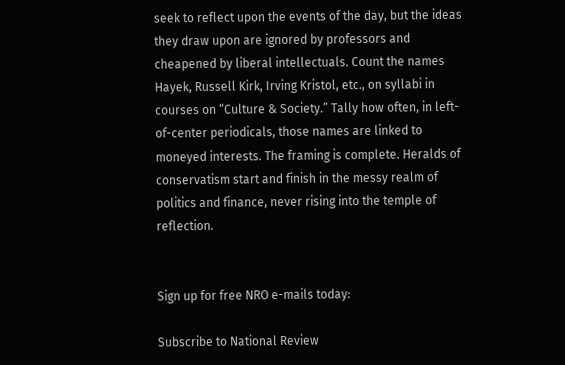seek to reflect upon the events of the day, but the ideas they draw upon are ignored by professors and cheapened by liberal intellectuals. Count the names Hayek, Russell Kirk, Irving Kristol, etc., on syllabi in courses on “Culture & Society.” Tally how often, in left-of-center periodicals, those names are linked to moneyed interests. The framing is complete. Heralds of conservatism start and finish in the messy realm of politics and finance, never rising into the temple of reflection.


Sign up for free NRO e-mails today:

Subscribe to National Review